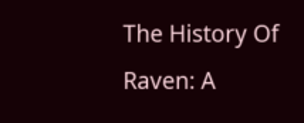The History Of Raven: A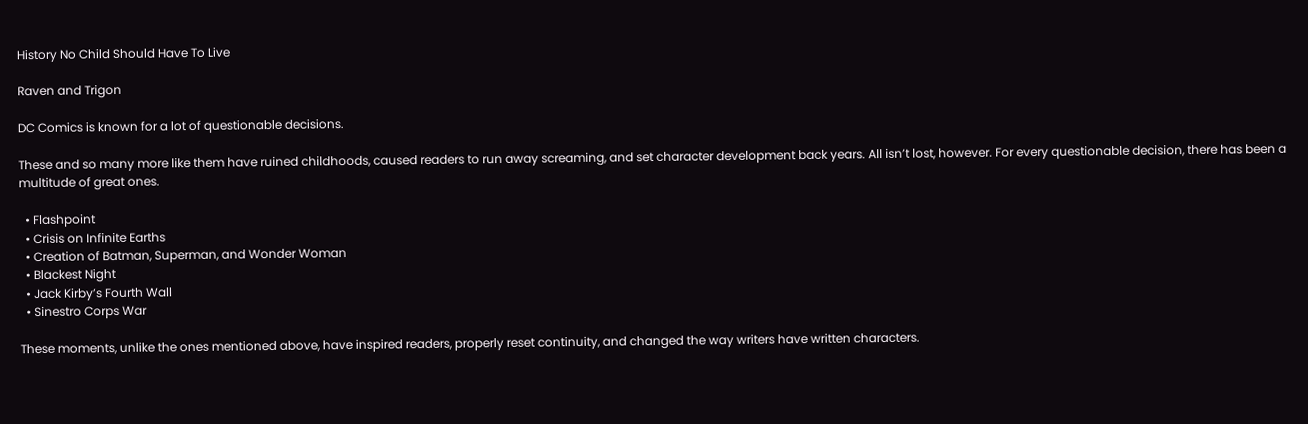History No Child Should Have To Live

Raven and Trigon

DC Comics is known for a lot of questionable decisions.

These and so many more like them have ruined childhoods, caused readers to run away screaming, and set character development back years. All isn’t lost, however. For every questionable decision, there has been a multitude of great ones.

  • Flashpoint
  • Crisis on Infinite Earths
  • Creation of Batman, Superman, and Wonder Woman
  • Blackest Night
  • Jack Kirby’s Fourth Wall
  • Sinestro Corps War

These moments, unlike the ones mentioned above, have inspired readers, properly reset continuity, and changed the way writers have written characters.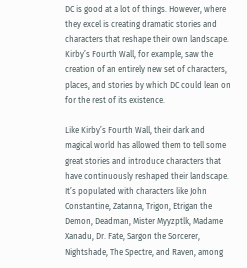DC is good at a lot of things. However, where they excel is creating dramatic stories and characters that reshape their own landscape. Kirby’s Fourth Wall, for example, saw the creation of an entirely new set of characters, places, and stories by which DC could lean on for the rest of its existence.

Like Kirby’s Fourth Wall, their dark and magical world has allowed them to tell some great stories and introduce characters that have continuously reshaped their landscape. It’s populated with characters like John Constantine, Zatanna, Trigon, Etrigan the Demon, Deadman, Mister Myyzptlk, Madame Xanadu, Dr. Fate, Sargon the Sorcerer, Nightshade, The Spectre, and Raven, among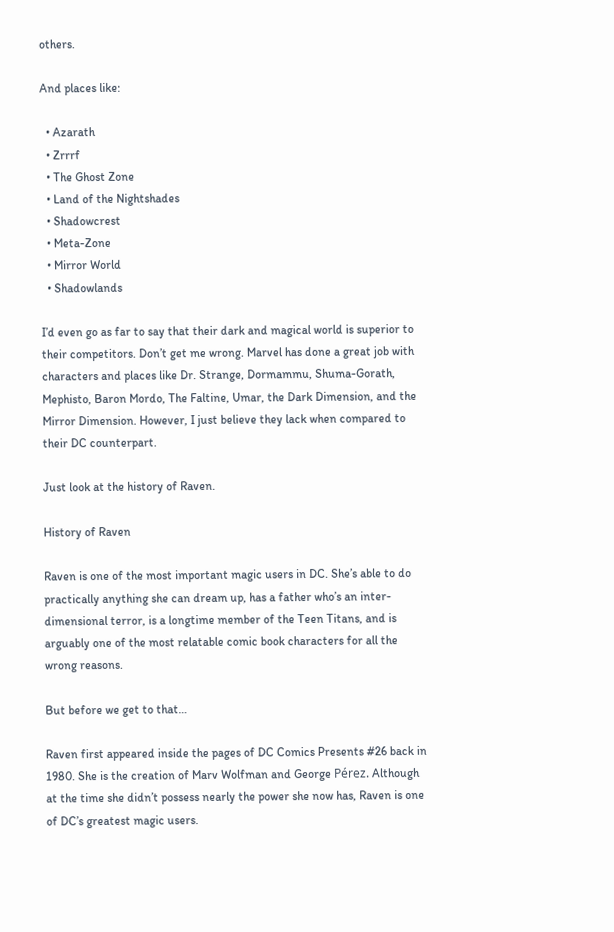others.

And places like:

  • Azarath
  • Zrrrf
  • The Ghost Zone
  • Land of the Nightshades
  • Shadowcrest
  • Meta-Zone
  • Mirror World
  • Shadowlands

I’d even go as far to say that their dark and magical world is superior to their competitors. Don’t get me wrong. Marvel has done a great job with characters and places like Dr. Strange, Dormammu, Shuma-Gorath, Mephisto, Baron Mordo, The Faltine, Umar, the Dark Dimension, and the Mirror Dimension. However, I just believe they lack when compared to their DC counterpart.

Just look at the history of Raven.

History of Raven

Raven is one of the most important magic users in DC. She’s able to do practically anything she can dream up, has a father who’s an inter-dimensional terror, is a longtime member of the Teen Titans, and is arguably one of the most relatable comic book characters for all the wrong reasons.

But before we get to that…

Raven first appeared inside the pages of DC Comics Presents #26 back in 1980. She is the creation of Marv Wolfman and George Pérez. Although at the time she didn’t possess nearly the power she now has, Raven is one of DC’s greatest magic users.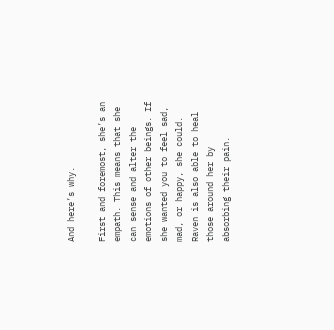And here’s why.

First and foremost, she’s an empath. This means that she can sense and alter the emotions of other beings. If she wanted you to feel sad, mad, or happy, she could. Raven is also able to heal those around her by absorbing their pain.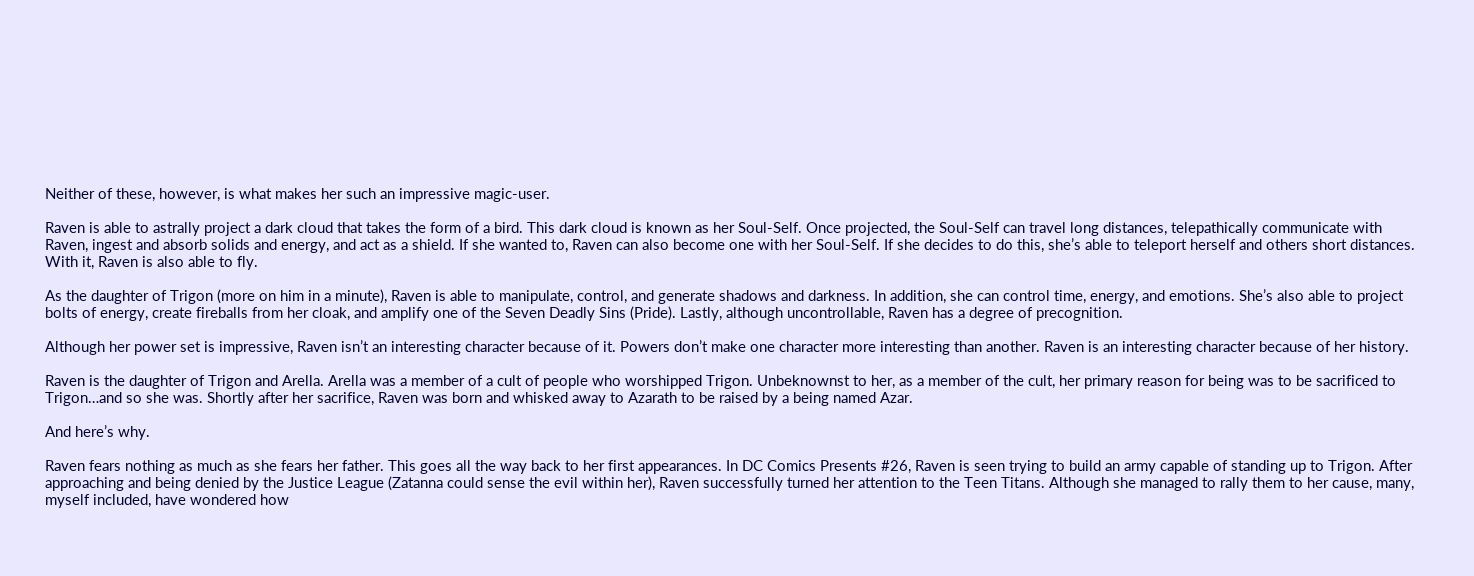Neither of these, however, is what makes her such an impressive magic-user.

Raven is able to astrally project a dark cloud that takes the form of a bird. This dark cloud is known as her Soul-Self. Once projected, the Soul-Self can travel long distances, telepathically communicate with Raven, ingest and absorb solids and energy, and act as a shield. If she wanted to, Raven can also become one with her Soul-Self. If she decides to do this, she’s able to teleport herself and others short distances. With it, Raven is also able to fly.

As the daughter of Trigon (more on him in a minute), Raven is able to manipulate, control, and generate shadows and darkness. In addition, she can control time, energy, and emotions. She’s also able to project bolts of energy, create fireballs from her cloak, and amplify one of the Seven Deadly Sins (Pride). Lastly, although uncontrollable, Raven has a degree of precognition.

Although her power set is impressive, Raven isn’t an interesting character because of it. Powers don’t make one character more interesting than another. Raven is an interesting character because of her history.

Raven is the daughter of Trigon and Arella. Arella was a member of a cult of people who worshipped Trigon. Unbeknownst to her, as a member of the cult, her primary reason for being was to be sacrificed to Trigon…and so she was. Shortly after her sacrifice, Raven was born and whisked away to Azarath to be raised by a being named Azar.

And here’s why.

Raven fears nothing as much as she fears her father. This goes all the way back to her first appearances. In DC Comics Presents #26, Raven is seen trying to build an army capable of standing up to Trigon. After approaching and being denied by the Justice League (Zatanna could sense the evil within her), Raven successfully turned her attention to the Teen Titans. Although she managed to rally them to her cause, many, myself included, have wondered how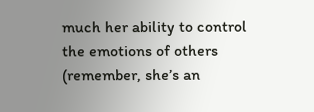much her ability to control the emotions of others (remember, she’s an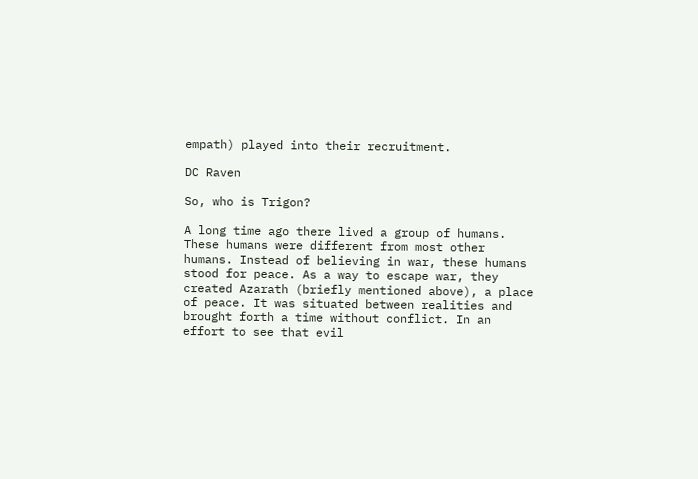empath) played into their recruitment.

DC Raven

So, who is Trigon?

A long time ago there lived a group of humans. These humans were different from most other humans. Instead of believing in war, these humans stood for peace. As a way to escape war, they created Azarath (briefly mentioned above), a place of peace. It was situated between realities and brought forth a time without conflict. In an effort to see that evil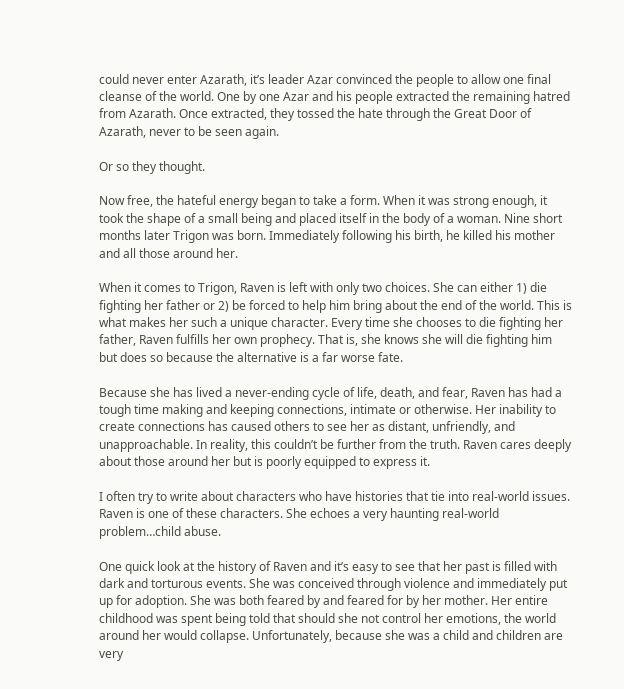could never enter Azarath, it’s leader Azar convinced the people to allow one final cleanse of the world. One by one Azar and his people extracted the remaining hatred from Azarath. Once extracted, they tossed the hate through the Great Door of Azarath, never to be seen again.

Or so they thought.

Now free, the hateful energy began to take a form. When it was strong enough, it took the shape of a small being and placed itself in the body of a woman. Nine short months later Trigon was born. Immediately following his birth, he killed his mother and all those around her.

When it comes to Trigon, Raven is left with only two choices. She can either 1) die fighting her father or 2) be forced to help him bring about the end of the world. This is what makes her such a unique character. Every time she chooses to die fighting her father, Raven fulfills her own prophecy. That is, she knows she will die fighting him but does so because the alternative is a far worse fate.

Because she has lived a never-ending cycle of life, death, and fear, Raven has had a tough time making and keeping connections, intimate or otherwise. Her inability to create connections has caused others to see her as distant, unfriendly, and unapproachable. In reality, this couldn’t be further from the truth. Raven cares deeply about those around her but is poorly equipped to express it.

I often try to write about characters who have histories that tie into real-world issues. Raven is one of these characters. She echoes a very haunting real-world problem…child abuse.

One quick look at the history of Raven and it’s easy to see that her past is filled with dark and torturous events. She was conceived through violence and immediately put up for adoption. She was both feared by and feared for by her mother. Her entire childhood was spent being told that should she not control her emotions, the world around her would collapse. Unfortunately, because she was a child and children are very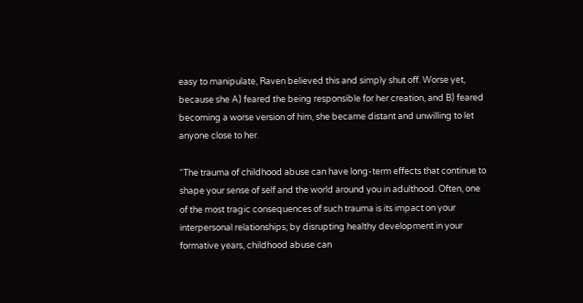easy to manipulate, Raven believed this and simply shut off. Worse yet, because she A) feared the being responsible for her creation, and B) feared becoming a worse version of him, she became distant and unwilling to let anyone close to her.

“The trauma of childhood abuse can have long-term effects that continue to shape your sense of self and the world around you in adulthood. Often, one of the most tragic consequences of such trauma is its impact on your interpersonal relationships; by disrupting healthy development in your formative years, childhood abuse can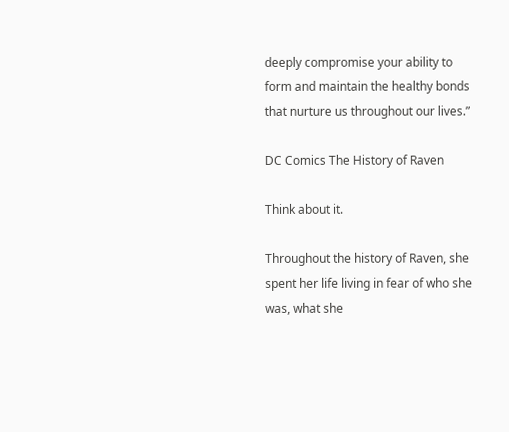deeply compromise your ability to form and maintain the healthy bonds that nurture us throughout our lives.”

DC Comics The History of Raven

Think about it.

Throughout the history of Raven, she spent her life living in fear of who she was, what she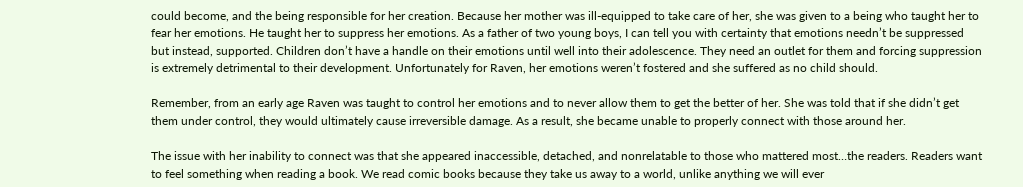could become, and the being responsible for her creation. Because her mother was ill-equipped to take care of her, she was given to a being who taught her to fear her emotions. He taught her to suppress her emotions. As a father of two young boys, I can tell you with certainty that emotions needn’t be suppressed but instead, supported. Children don’t have a handle on their emotions until well into their adolescence. They need an outlet for them and forcing suppression is extremely detrimental to their development. Unfortunately for Raven, her emotions weren’t fostered and she suffered as no child should.

Remember, from an early age Raven was taught to control her emotions and to never allow them to get the better of her. She was told that if she didn’t get them under control, they would ultimately cause irreversible damage. As a result, she became unable to properly connect with those around her.

The issue with her inability to connect was that she appeared inaccessible, detached, and nonrelatable to those who mattered most…the readers. Readers want to feel something when reading a book. We read comic books because they take us away to a world, unlike anything we will ever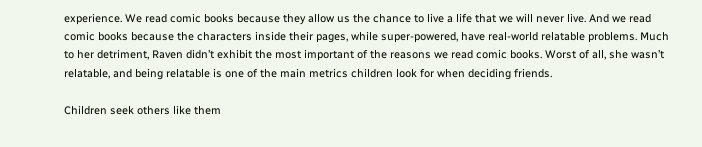experience. We read comic books because they allow us the chance to live a life that we will never live. And we read comic books because the characters inside their pages, while super-powered, have real-world relatable problems. Much to her detriment, Raven didn’t exhibit the most important of the reasons we read comic books. Worst of all, she wasn’t relatable, and being relatable is one of the main metrics children look for when deciding friends.

Children seek others like them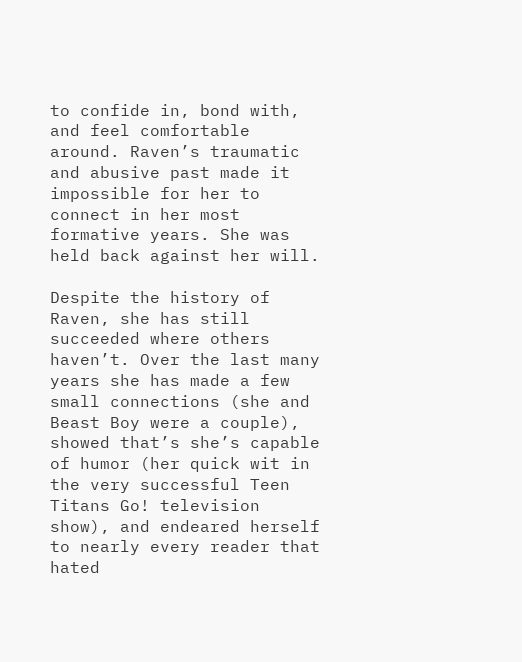to confide in, bond with, and feel comfortable around. Raven’s traumatic and abusive past made it impossible for her to connect in her most formative years. She was held back against her will.

Despite the history of Raven, she has still succeeded where others haven’t. Over the last many years she has made a few small connections (she and Beast Boy were a couple), showed that’s she’s capable of humor (her quick wit in the very successful Teen Titans Go! television show), and endeared herself to nearly every reader that hated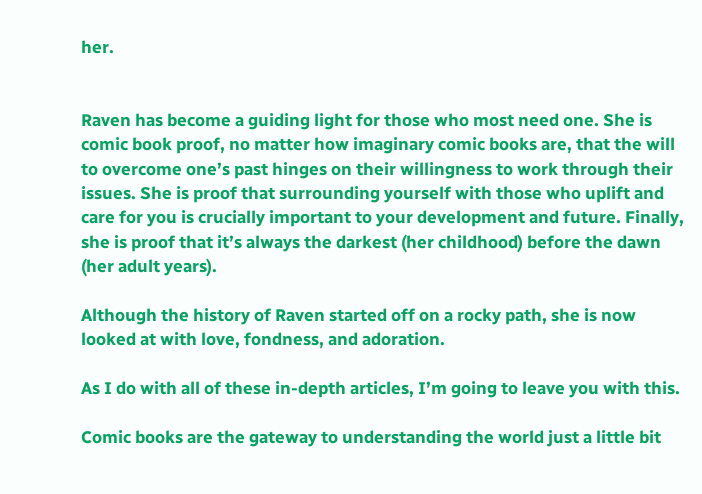her.


Raven has become a guiding light for those who most need one. She is comic book proof, no matter how imaginary comic books are, that the will to overcome one’s past hinges on their willingness to work through their issues. She is proof that surrounding yourself with those who uplift and care for you is crucially important to your development and future. Finally, she is proof that it’s always the darkest (her childhood) before the dawn (her adult years).

Although the history of Raven started off on a rocky path, she is now looked at with love, fondness, and adoration.

As I do with all of these in-depth articles, I’m going to leave you with this.

Comic books are the gateway to understanding the world just a little bit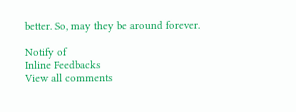better. So, may they be around forever.

Notify of
Inline Feedbacks
View all comments